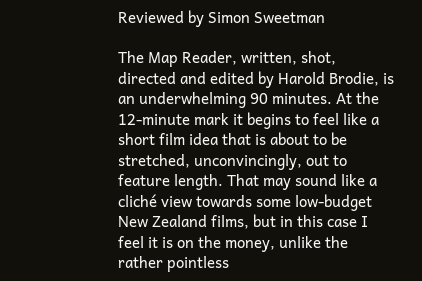Reviewed by Simon Sweetman

The Map Reader, written, shot, directed and edited by Harold Brodie, is an underwhelming 90 minutes. At the 12-minute mark it begins to feel like a short film idea that is about to be stretched, unconvincingly, out to feature length. That may sound like a cliché view towards some low-budget New Zealand films, but in this case I feel it is on the money, unlike the rather pointless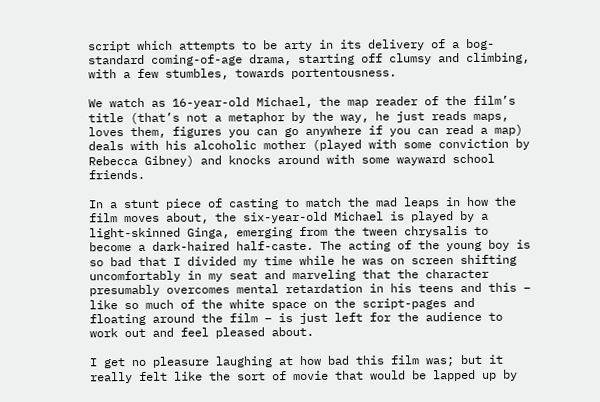script which attempts to be arty in its delivery of a bog-standard coming-of-age drama, starting off clumsy and climbing, with a few stumbles, towards portentousness.

We watch as 16-year-old Michael, the map reader of the film’s title (that’s not a metaphor by the way, he just reads maps, loves them, figures you can go anywhere if you can read a map) deals with his alcoholic mother (played with some conviction by Rebecca Gibney) and knocks around with some wayward school friends.

In a stunt piece of casting to match the mad leaps in how the film moves about, the six-year-old Michael is played by a light-skinned Ginga, emerging from the tween chrysalis to become a dark-haired half-caste. The acting of the young boy is so bad that I divided my time while he was on screen shifting uncomfortably in my seat and marveling that the character presumably overcomes mental retardation in his teens and this – like so much of the white space on the script-pages and floating around the film – is just left for the audience to work out and feel pleased about.

I get no pleasure laughing at how bad this film was; but it really felt like the sort of movie that would be lapped up by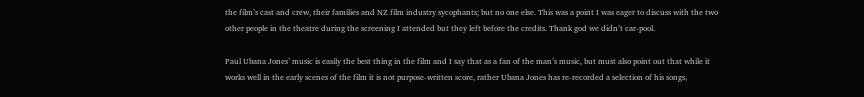the film’s cast and crew, their families and NZ film industry sycophants; but no one else. This was a point I was eager to discuss with the two other people in the theatre during the screening I attended but they left before the credits. Thank god we didn’t car-pool.

Paul Ubana Jones’ music is easily the best thing in the film and I say that as a fan of the man’s music, but must also point out that while it works well in the early scenes of the film it is not purpose-written score, rather Ubana Jones has re-recorded a selection of his songs,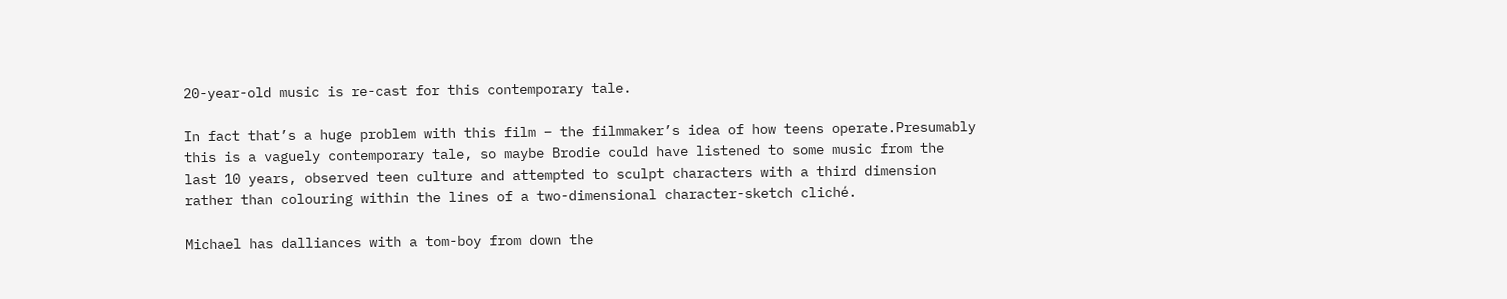20-year-old music is re-cast for this contemporary tale.

In fact that’s a huge problem with this film – the filmmaker’s idea of how teens operate.Presumably this is a vaguely contemporary tale, so maybe Brodie could have listened to some music from the last 10 years, observed teen culture and attempted to sculpt characters with a third dimension rather than colouring within the lines of a two-dimensional character-sketch cliché.

Michael has dalliances with a tom-boy from down the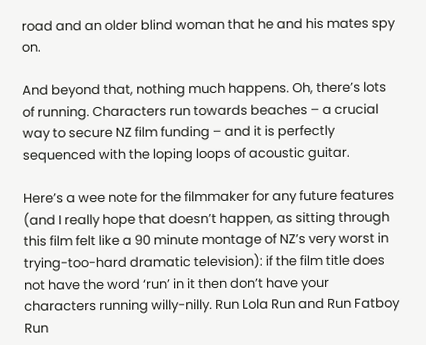road and an older blind woman that he and his mates spy on.

And beyond that, nothing much happens. Oh, there’s lots of running. Characters run towards beaches – a crucial way to secure NZ film funding – and it is perfectly sequenced with the loping loops of acoustic guitar.

Here’s a wee note for the filmmaker for any future features (and I really hope that doesn’t happen, as sitting through this film felt like a 90 minute montage of NZ’s very worst in trying-too-hard dramatic television): if the film title does not have the word ‘run’ in it then don’t have your characters running willy-nilly. Run Lola Run and Run Fatboy Run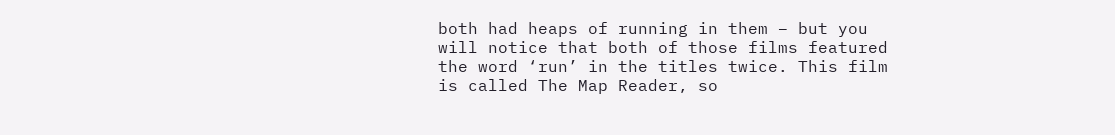both had heaps of running in them – but you will notice that both of those films featured the word ‘run’ in the titles twice. This film is called The Map Reader, so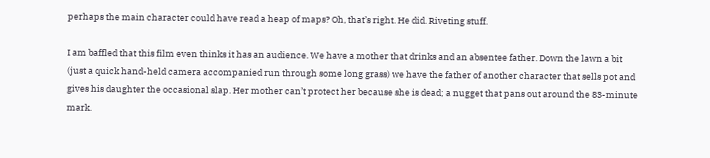perhaps the main character could have read a heap of maps? Oh, that’s right. He did. Riveting stuff.

I am baffled that this film even thinks it has an audience. We have a mother that drinks and an absentee father. Down the lawn a bit (just a quick hand-held camera accompanied run through some long grass) we have the father of another character that sells pot and gives his daughter the occasional slap. Her mother can’t protect her because she is dead; a nugget that pans out around the 83-minute mark.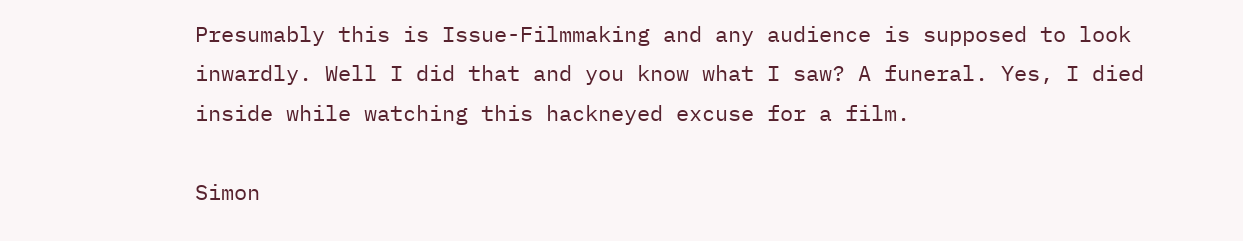Presumably this is Issue-Filmmaking and any audience is supposed to look inwardly. Well I did that and you know what I saw? A funeral. Yes, I died inside while watching this hackneyed excuse for a film.

Simon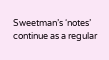Sweetman’s ‘notes’ continue as a regular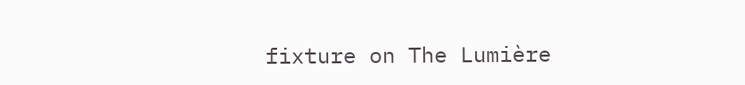fixture on The Lumière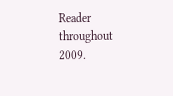Reader throughout 2009.